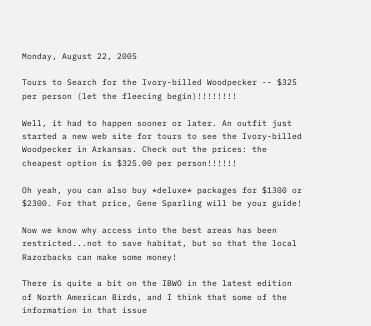Monday, August 22, 2005

Tours to Search for the Ivory-billed Woodpecker -- $325 per person (let the fleecing begin)!!!!!!!!

Well, it had to happen sooner or later. An outfit just started a new web site for tours to see the Ivory-billed Woodpecker in Arkansas. Check out the prices: the cheapest option is $325.00 per person!!!!!!

Oh yeah, you can also buy *deluxe* packages for $1300 or $2300. For that price, Gene Sparling will be your guide!

Now we know why access into the best areas has been restricted...not to save habitat, but so that the local Razorbacks can make some money!

There is quite a bit on the IBWO in the latest edition of North American Birds, and I think that some of the information in that issue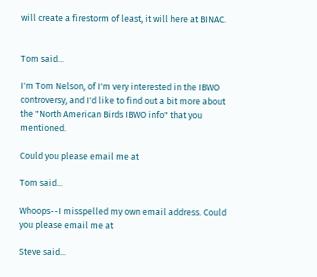will create a firestorm of least, it will here at BINAC.


Tom said...

I'm Tom Nelson, of I'm very interested in the IBWO controversy, and I'd like to find out a bit more about the "North American Birds IBWO info" that you mentioned.

Could you please email me at

Tom said...

Whoops--I misspelled my own email address. Could you please email me at

Steve said...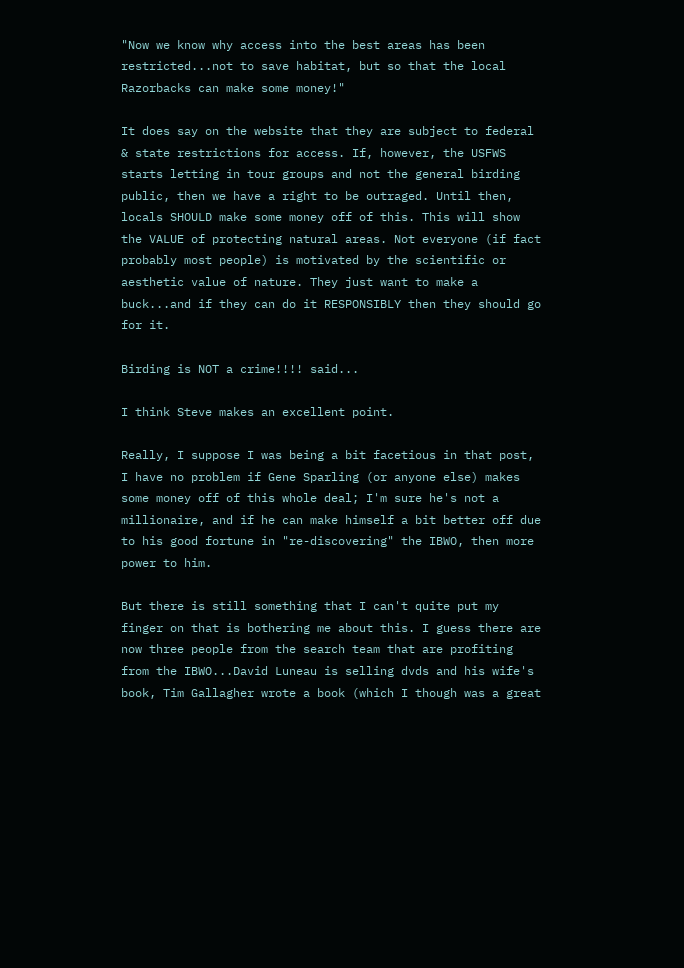"Now we know why access into the best areas has been restricted...not to save habitat, but so that the local Razorbacks can make some money!"

It does say on the website that they are subject to federal & state restrictions for access. If, however, the USFWS starts letting in tour groups and not the general birding public, then we have a right to be outraged. Until then, locals SHOULD make some money off of this. This will show the VALUE of protecting natural areas. Not everyone (if fact probably most people) is motivated by the scientific or aesthetic value of nature. They just want to make a buck...and if they can do it RESPONSIBLY then they should go for it.

Birding is NOT a crime!!!! said...

I think Steve makes an excellent point.

Really, I suppose I was being a bit facetious in that post, I have no problem if Gene Sparling (or anyone else) makes some money off of this whole deal; I'm sure he's not a millionaire, and if he can make himself a bit better off due to his good fortune in "re-discovering" the IBWO, then more power to him.

But there is still something that I can't quite put my finger on that is bothering me about this. I guess there are now three people from the search team that are profiting from the IBWO...David Luneau is selling dvds and his wife's book, Tim Gallagher wrote a book (which I though was a great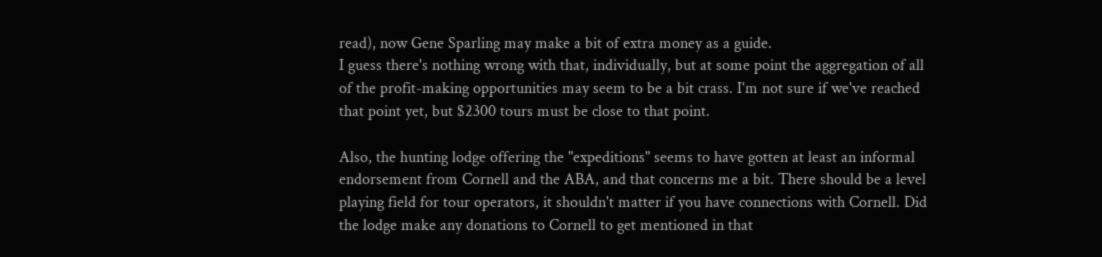read), now Gene Sparling may make a bit of extra money as a guide.
I guess there's nothing wrong with that, individually, but at some point the aggregation of all of the profit-making opportunities may seem to be a bit crass. I'm not sure if we've reached that point yet, but $2300 tours must be close to that point.

Also, the hunting lodge offering the "expeditions" seems to have gotten at least an informal endorsement from Cornell and the ABA, and that concerns me a bit. There should be a level playing field for tour operators, it shouldn't matter if you have connections with Cornell. Did the lodge make any donations to Cornell to get mentioned in that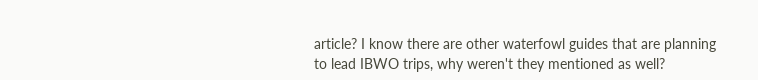article? I know there are other waterfowl guides that are planning to lead IBWO trips, why weren't they mentioned as well?